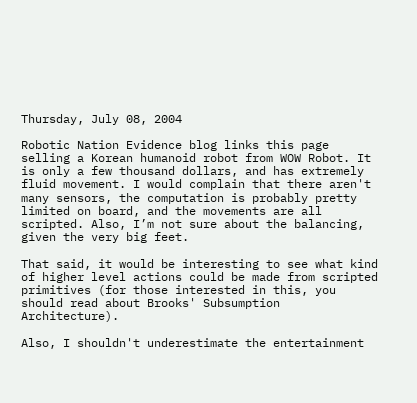Thursday, July 08, 2004

Robotic Nation Evidence blog links this page selling a Korean humanoid robot from WOW Robot. It is only a few thousand dollars, and has extremely fluid movement. I would complain that there aren't many sensors, the computation is probably pretty limited on board, and the movements are all scripted. Also, I’m not sure about the balancing, given the very big feet.

That said, it would be interesting to see what kind of higher level actions could be made from scripted primitives (for those interested in this, you should read about Brooks' Subsumption Architecture).

Also, I shouldn't underestimate the entertainment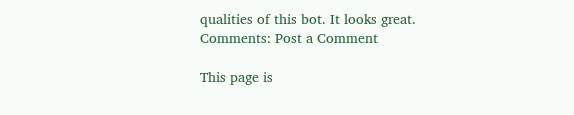qualities of this bot. It looks great.
Comments: Post a Comment

This page is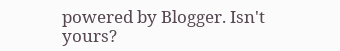powered by Blogger. Isn't yours?